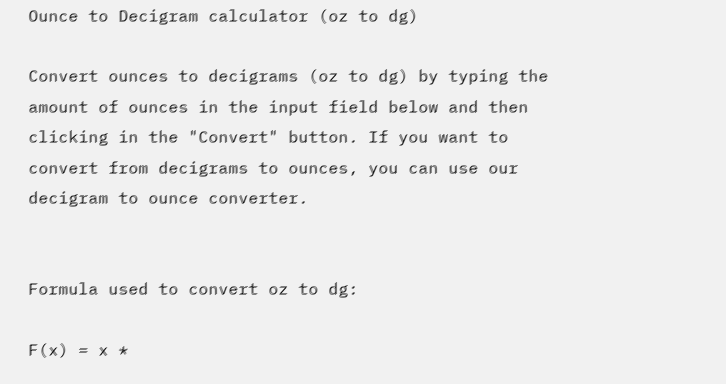Ounce to Decigram calculator (oz to dg)

Convert ounces to decigrams (oz to dg) by typing the amount of ounces in the input field below and then clicking in the "Convert" button. If you want to convert from decigrams to ounces, you can use our decigram to ounce converter.


Formula used to convert oz to dg:

F(x) = x *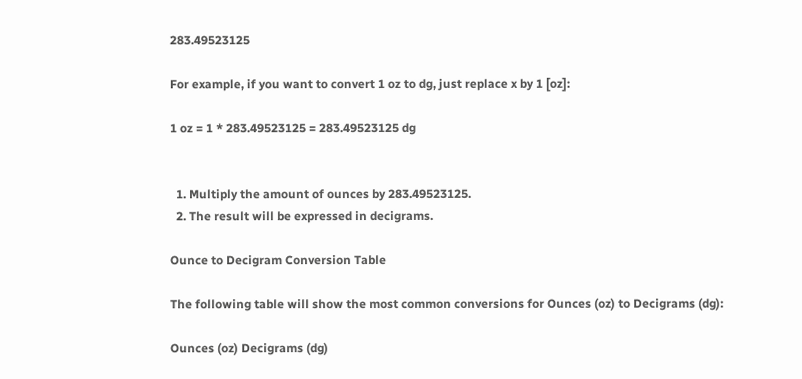283.49523125

For example, if you want to convert 1 oz to dg, just replace x by 1 [oz]:

1 oz = 1 * 283.49523125 = 283.49523125 dg


  1. Multiply the amount of ounces by 283.49523125.
  2. The result will be expressed in decigrams.

Ounce to Decigram Conversion Table

The following table will show the most common conversions for Ounces (oz) to Decigrams (dg):

Ounces (oz) Decigrams (dg)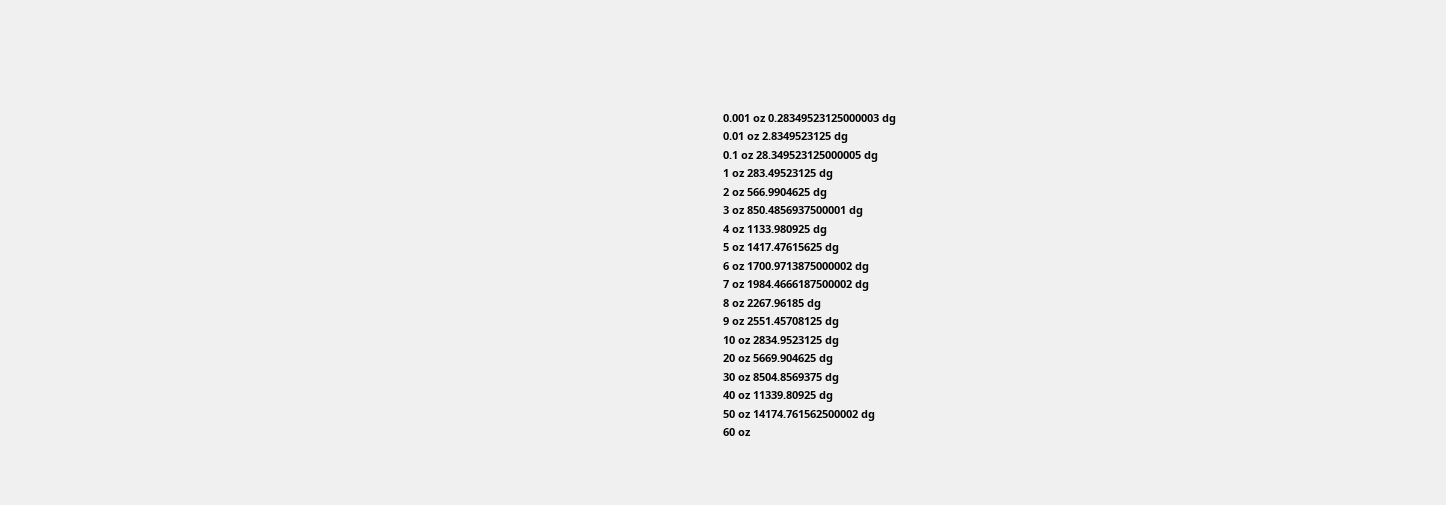0.001 oz 0.28349523125000003 dg
0.01 oz 2.8349523125 dg
0.1 oz 28.349523125000005 dg
1 oz 283.49523125 dg
2 oz 566.9904625 dg
3 oz 850.4856937500001 dg
4 oz 1133.980925 dg
5 oz 1417.47615625 dg
6 oz 1700.9713875000002 dg
7 oz 1984.4666187500002 dg
8 oz 2267.96185 dg
9 oz 2551.45708125 dg
10 oz 2834.9523125 dg
20 oz 5669.904625 dg
30 oz 8504.8569375 dg
40 oz 11339.80925 dg
50 oz 14174.761562500002 dg
60 oz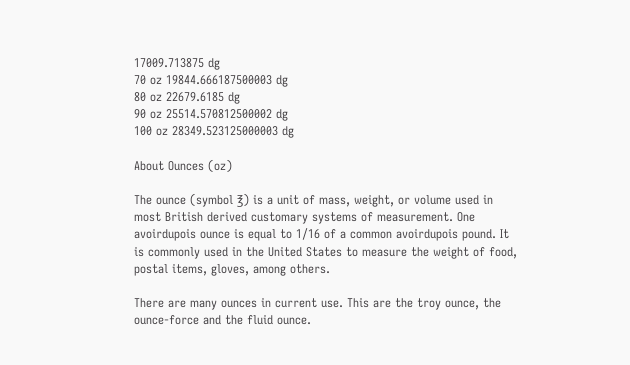17009.713875 dg
70 oz 19844.666187500003 dg
80 oz 22679.6185 dg
90 oz 25514.570812500002 dg
100 oz 28349.523125000003 dg

About Ounces (oz)

The ounce (symbol ℥) is a unit of mass, weight, or volume used in most British derived customary systems of measurement. One avoirdupois ounce is equal to 1⁄16 of a common avoirdupois pound. It is commonly used in the United States to measure the weight of food, postal items, gloves, among others.

There are many ounces in current use. This are the troy ounce, the ounce-force and the fluid ounce.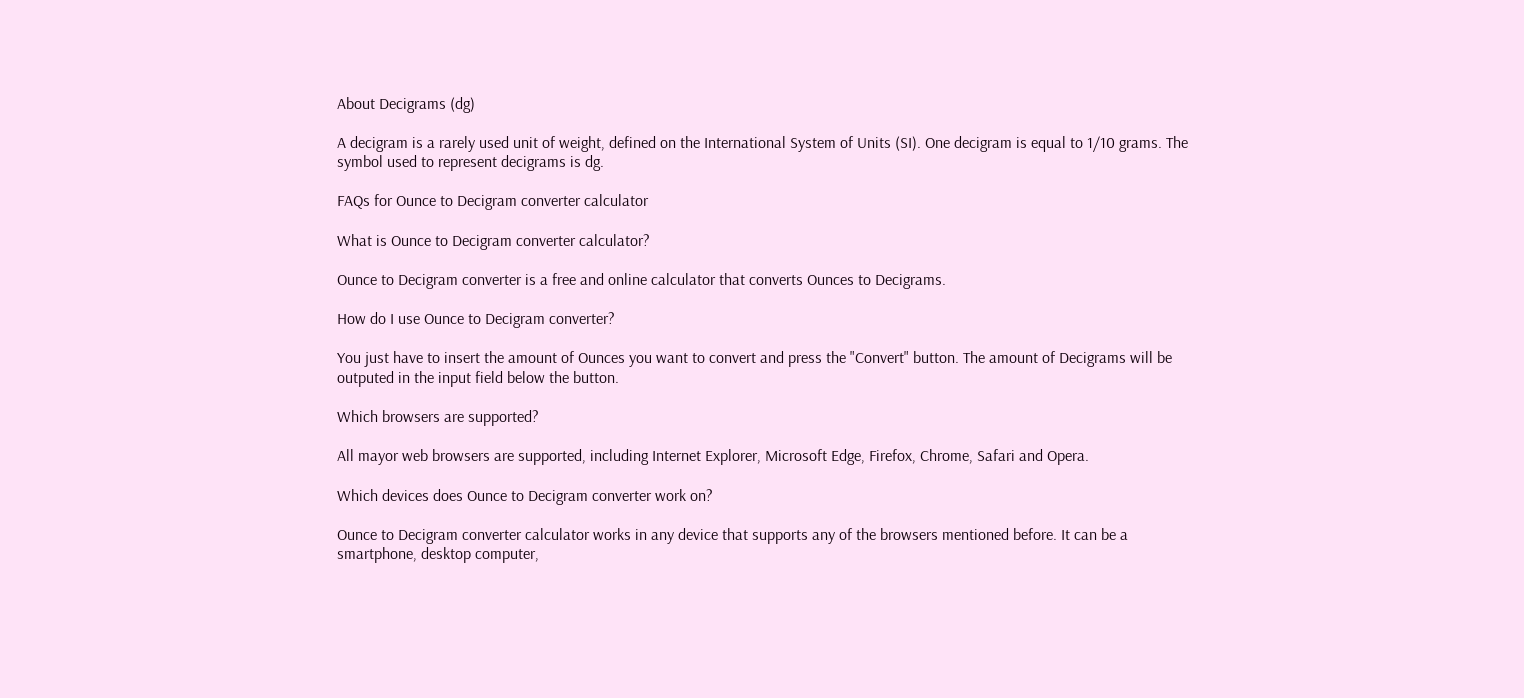About Decigrams (dg)

A decigram is a rarely used unit of weight, defined on the International System of Units (SI). One decigram is equal to 1/10 grams. The symbol used to represent decigrams is dg.

FAQs for Ounce to Decigram converter calculator

What is Ounce to Decigram converter calculator?

Ounce to Decigram converter is a free and online calculator that converts Ounces to Decigrams.

How do I use Ounce to Decigram converter?

You just have to insert the amount of Ounces you want to convert and press the "Convert" button. The amount of Decigrams will be outputed in the input field below the button.

Which browsers are supported?

All mayor web browsers are supported, including Internet Explorer, Microsoft Edge, Firefox, Chrome, Safari and Opera.

Which devices does Ounce to Decigram converter work on?

Ounce to Decigram converter calculator works in any device that supports any of the browsers mentioned before. It can be a smartphone, desktop computer,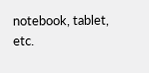notebook, tablet, etc.